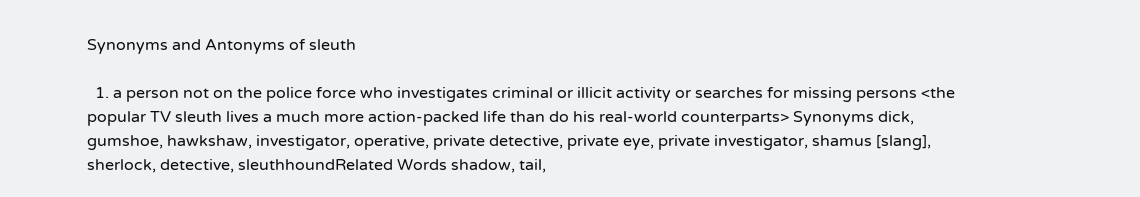Synonyms and Antonyms of sleuth

  1. a person not on the police force who investigates criminal or illicit activity or searches for missing persons <the popular TV sleuth lives a much more action-packed life than do his real-world counterparts> Synonyms dick, gumshoe, hawkshaw, investigator, operative, private detective, private eye, private investigator, shamus [slang], sherlock, detective, sleuthhoundRelated Words shadow, tail,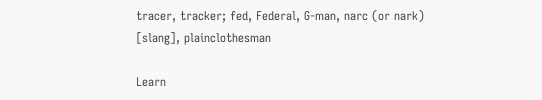tracer, tracker; fed, Federal, G-man, narc (or nark) [slang], plainclothesman

Learn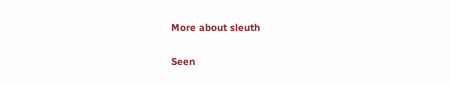More about sleuth

Seen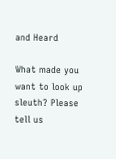and Heard

What made you want to look up sleuth? Please tell us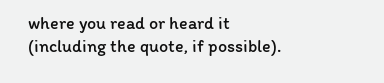where you read or heard it (including the quote, if possible).